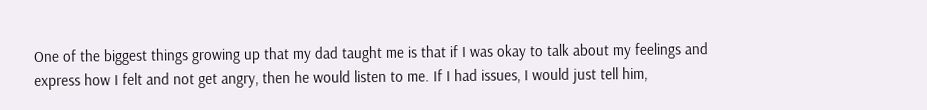One of the biggest things growing up that my dad taught me is that if I was okay to talk about my feelings and express how I felt and not get angry, then he would listen to me. If I had issues, I would just tell him,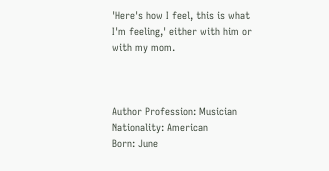'Here's how I feel, this is what I'm feeling,' either with him or with my mom.



Author Profession: Musician
Nationality: American
Born: June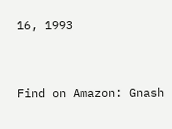16, 1993


Find on Amazon: Gnash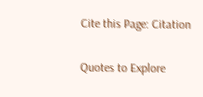Cite this Page: Citation

Quotes to Explore